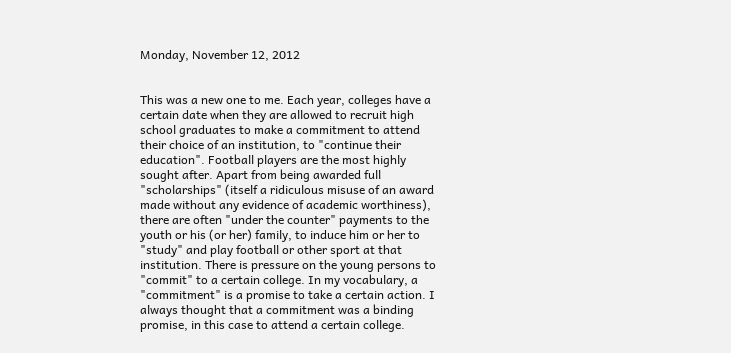Monday, November 12, 2012


This was a new one to me. Each year, colleges have a certain date when they are allowed to recruit high school graduates to make a commitment to attend their choice of an institution, to "continue their education". Football players are the most highly sought after. Apart from being awarded full "scholarships" (itself a ridiculous misuse of an award made without any evidence of academic worthiness), there are often "under the counter" payments to the youth or his (or her) family, to induce him or her to "study" and play football or other sport at that institution. There is pressure on the young persons to "commit" to a certain college. In my vocabulary, a "commitment" is a promise to take a certain action. I always thought that a commitment was a binding promise, in this case to attend a certain college.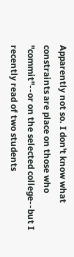Apparently not so. I don't know what constraints are place on those who "commit"--or on the selected college--but I recently read of two students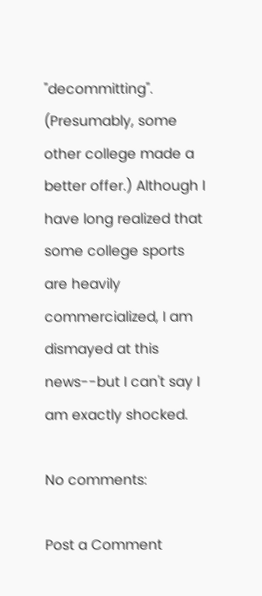"decommitting". (Presumably, some other college made a better offer.) Although I have long realized that some college sports are heavily commercialized, I am dismayed at this news--but I can't say I am exactly shocked.

No comments:

Post a Comment